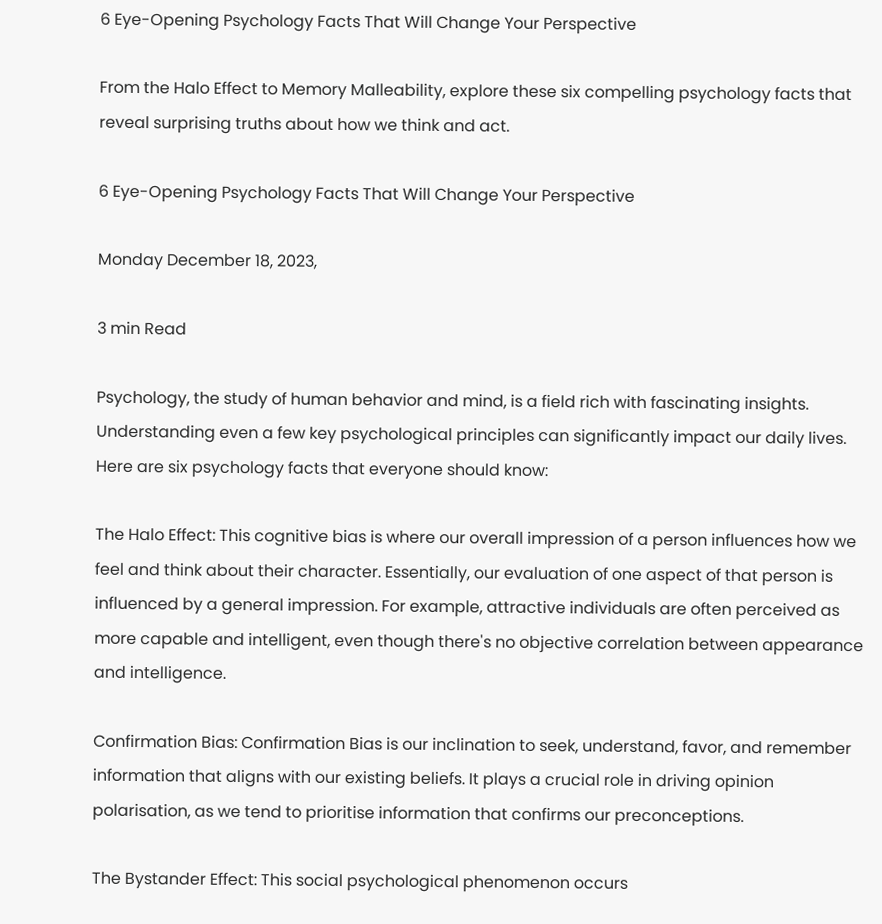6 Eye-Opening Psychology Facts That Will Change Your Perspective

From the Halo Effect to Memory Malleability, explore these six compelling psychology facts that reveal surprising truths about how we think and act.

6 Eye-Opening Psychology Facts That Will Change Your Perspective

Monday December 18, 2023,

3 min Read

Psychology, the study of human behavior and mind, is a field rich with fascinating insights. Understanding even a few key psychological principles can significantly impact our daily lives. Here are six psychology facts that everyone should know:

The Halo Effect: This cognitive bias is where our overall impression of a person influences how we feel and think about their character. Essentially, our evaluation of one aspect of that person is influenced by a general impression. For example, attractive individuals are often perceived as more capable and intelligent, even though there's no objective correlation between appearance and intelligence.

Confirmation Bias: Confirmation Bias is our inclination to seek, understand, favor, and remember information that aligns with our existing beliefs. It plays a crucial role in driving opinion polarisation, as we tend to prioritise information that confirms our preconceptions.

The Bystander Effect: This social psychological phenomenon occurs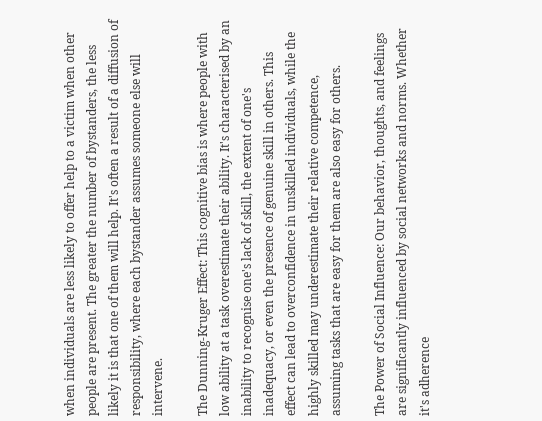when individuals are less likely to offer help to a victim when other people are present. The greater the number of bystanders, the less likely it is that one of them will help. It's often a result of a diffusion of responsibility, where each bystander assumes someone else will intervene.

The Dunning-Kruger Effect: This cognitive bias is where people with low ability at a task overestimate their ability. It's characterised by an inability to recognise one's lack of skill, the extent of one's inadequacy, or even the presence of genuine skill in others. This effect can lead to overconfidence in unskilled individuals, while the highly skilled may underestimate their relative competence, assuming tasks that are easy for them are also easy for others.

The Power of Social Influence: Our behavior, thoughts, and feelings are significantly influenced by social networks and norms. Whether it's adherence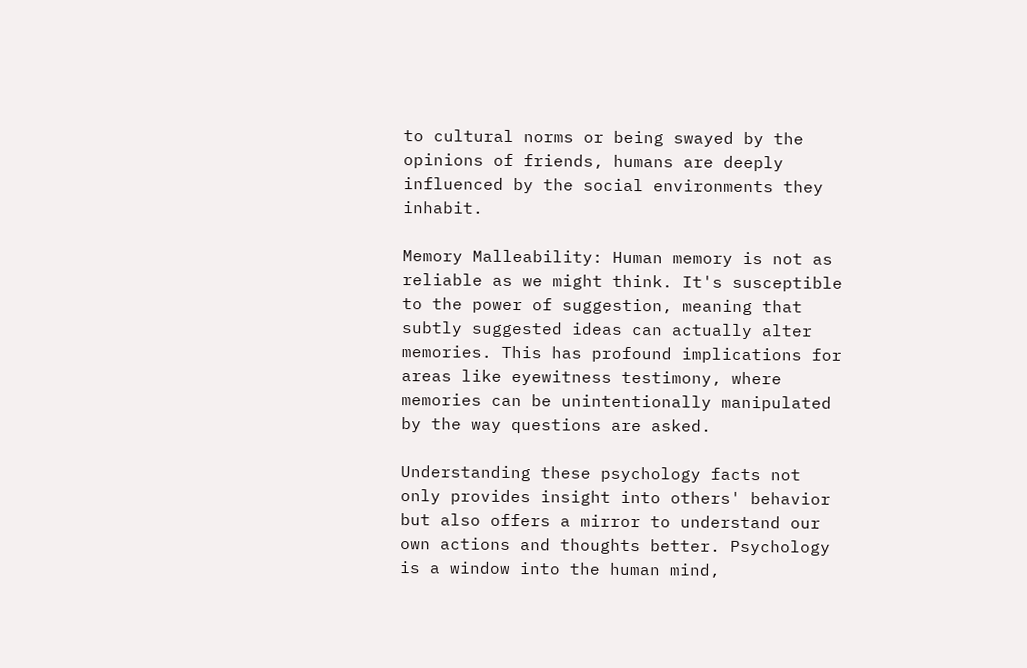to cultural norms or being swayed by the opinions of friends, humans are deeply influenced by the social environments they inhabit.

Memory Malleability: Human memory is not as reliable as we might think. It's susceptible to the power of suggestion, meaning that subtly suggested ideas can actually alter memories. This has profound implications for areas like eyewitness testimony, where memories can be unintentionally manipulated by the way questions are asked.

Understanding these psychology facts not only provides insight into others' behavior but also offers a mirror to understand our own actions and thoughts better. Psychology is a window into the human mind,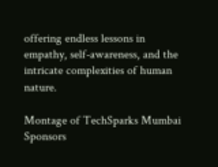offering endless lessons in empathy, self-awareness, and the intricate complexities of human nature.

Montage of TechSparks Mumbai Sponsors